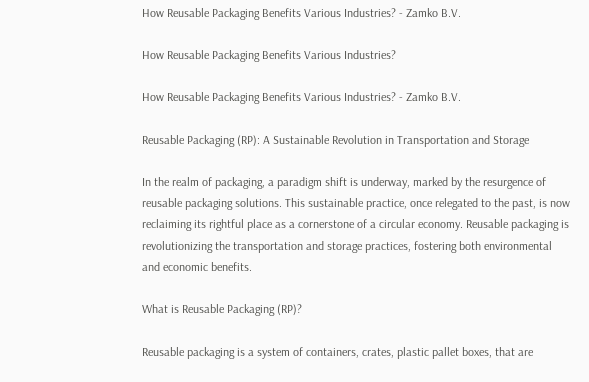How Reusable Packaging Benefits Various Industries? - Zamko B.V.

How Reusable Packaging Benefits Various Industries?

How Reusable Packaging Benefits Various Industries? - Zamko B.V.

Reusable Packaging (RP): A Sustainable Revolution in Transportation and Storage

In the realm of packaging, a paradigm shift is underway, marked by the resurgence of reusable packaging solutions. This sustainable practice, once relegated to the past, is now reclaiming its rightful place as a cornerstone of a circular economy. Reusable packaging is revolutionizing the transportation and storage practices, fostering both environmental and economic benefits.

What is Reusable Packaging (RP)?

Reusable packaging is a system of containers, crates, plastic pallet boxes, that are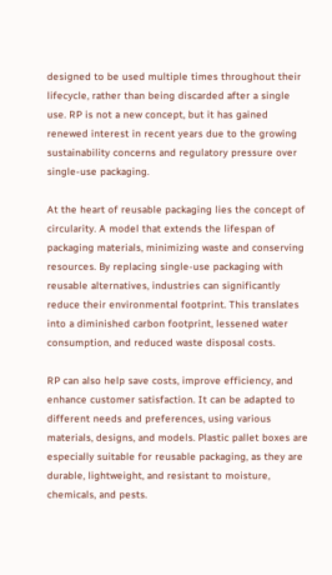designed to be used multiple times throughout their lifecycle, rather than being discarded after a single use. RP is not a new concept, but it has gained renewed interest in recent years due to the growing sustainability concerns and regulatory pressure over single-use packaging.

At the heart of reusable packaging lies the concept of circularity. A model that extends the lifespan of packaging materials, minimizing waste and conserving resources. By replacing single-use packaging with reusable alternatives, industries can significantly reduce their environmental footprint. This translates into a diminished carbon footprint, lessened water consumption, and reduced waste disposal costs.

RP can also help save costs, improve efficiency, and enhance customer satisfaction. It can be adapted to different needs and preferences, using various materials, designs, and models. Plastic pallet boxes are especially suitable for reusable packaging, as they are durable, lightweight, and resistant to moisture, chemicals, and pests.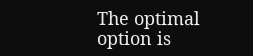The optimal option is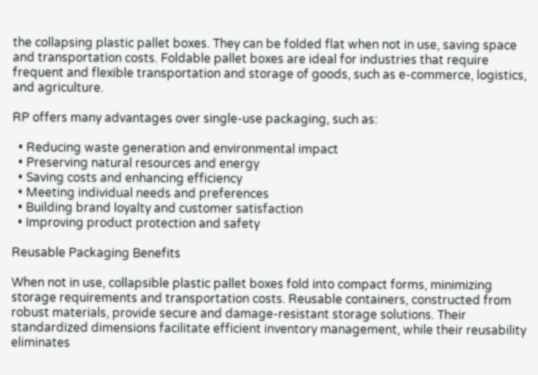the collapsing plastic pallet boxes. They can be folded flat when not in use, saving space and transportation costs. Foldable pallet boxes are ideal for industries that require frequent and flexible transportation and storage of goods, such as e-commerce, logistics, and agriculture.

RP offers many advantages over single-use packaging, such as:

  • Reducing waste generation and environmental impact
  • Preserving natural resources and energy
  • Saving costs and enhancing efficiency
  • Meeting individual needs and preferences
  • Building brand loyalty and customer satisfaction
  • Improving product protection and safety

Reusable Packaging Benefits

When not in use, collapsible plastic pallet boxes fold into compact forms, minimizing storage requirements and transportation costs. Reusable containers, constructed from robust materials, provide secure and damage-resistant storage solutions. Their standardized dimensions facilitate efficient inventory management, while their reusability eliminates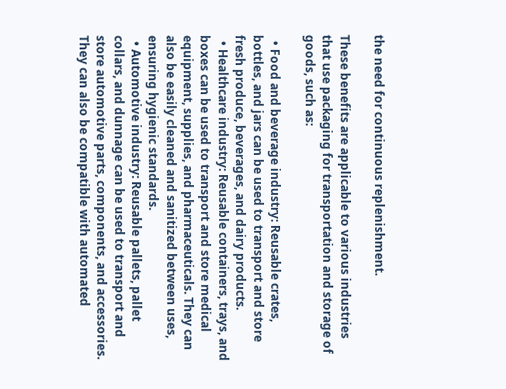the need for continuous replenishment.

These benefits are applicable to various industries that use packaging for transportation and storage of goods, such as:

  • Food and beverage industry: Reusable crates, bottles, and jars can be used to transport and store fresh produce, beverages, and dairy products.
  • Healthcare industry: Reusable containers, trays, and boxes can be used to transport and store medical equipment, supplies, and pharmaceuticals. They can also be easily cleaned and sanitized between uses, ensuring hygienic standards.
  • Automotive industry: Reusable pallets, pallet collars, and dunnage can be used to transport and store automotive parts, components, and accessories. They can also be compatible with automated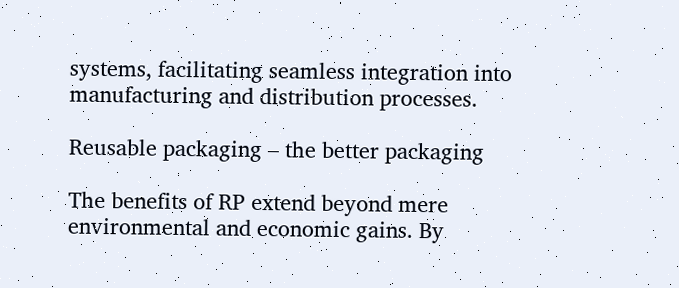systems, facilitating seamless integration into manufacturing and distribution processes.

Reusable packaging – the better packaging

The benefits of RP extend beyond mere environmental and economic gains. By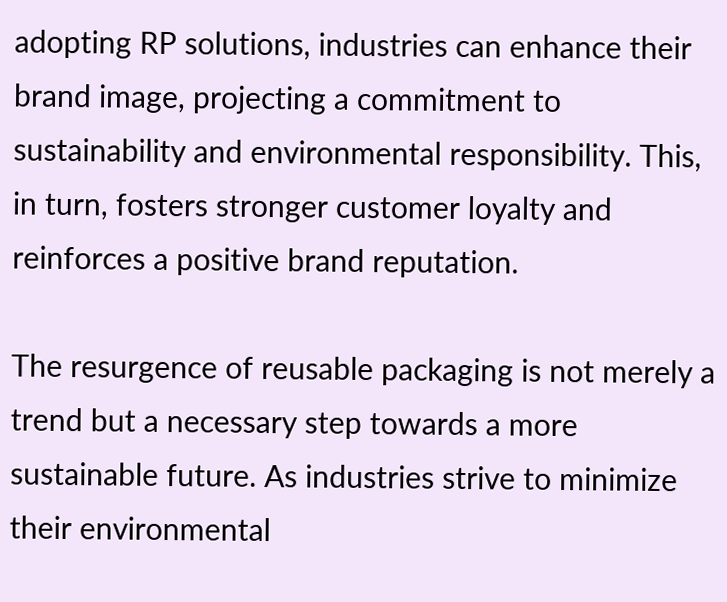adopting RP solutions, industries can enhance their brand image, projecting a commitment to sustainability and environmental responsibility. This, in turn, fosters stronger customer loyalty and reinforces a positive brand reputation.

The resurgence of reusable packaging is not merely a trend but a necessary step towards a more sustainable future. As industries strive to minimize their environmental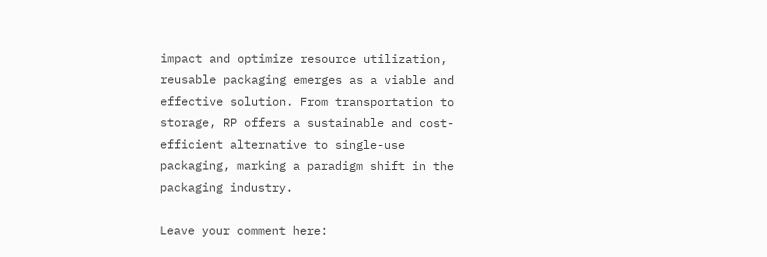impact and optimize resource utilization, reusable packaging emerges as a viable and effective solution. From transportation to storage, RP offers a sustainable and cost-efficient alternative to single-use packaging, marking a paradigm shift in the packaging industry.

Leave your comment here: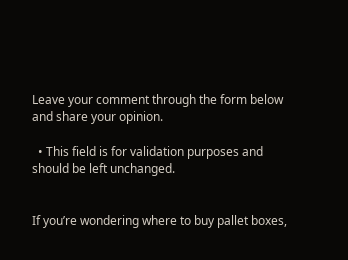Leave your comment through the form below and share your opinion.

  • This field is for validation purposes and should be left unchanged.


If you’re wondering where to buy pallet boxes,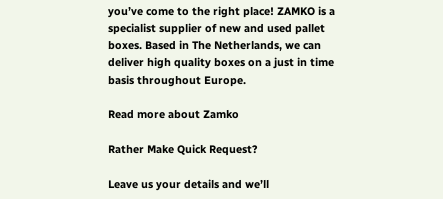you’ve come to the right place! ZAMKO is a specialist supplier of new and used pallet boxes. Based in The Netherlands, we can deliver high quality boxes on a just in time basis throughout Europe.

Read more about Zamko

Rather Make Quick Request?

Leave us your details and we’ll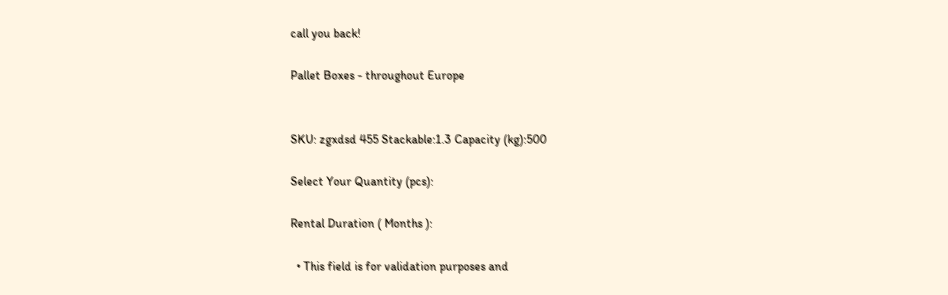call you back!

Pallet Boxes - throughout Europe


SKU: zgxdsd 455 Stackable:1.3 Capacity (kg):500

Select Your Quantity (pcs):

Rental Duration ( Months ):

  • This field is for validation purposes and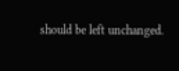should be left unchanged.